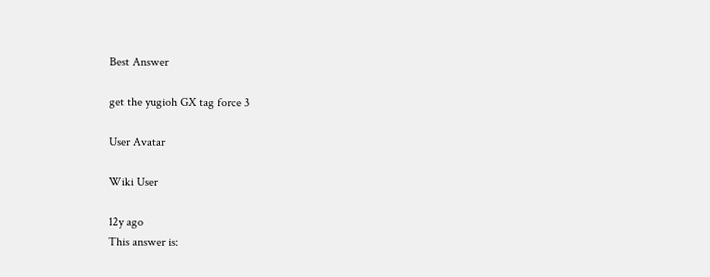Best Answer

get the yugioh GX tag force 3

User Avatar

Wiki User

12y ago
This answer is: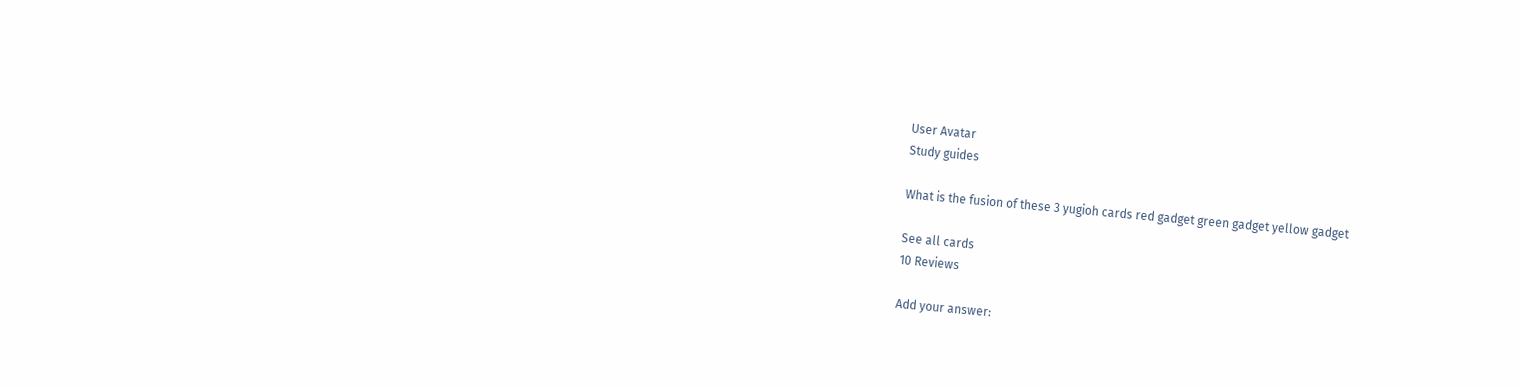User Avatar
Study guides

What is the fusion of these 3 yugioh cards red gadget green gadget yellow gadget

See all cards
10 Reviews

Add your answer: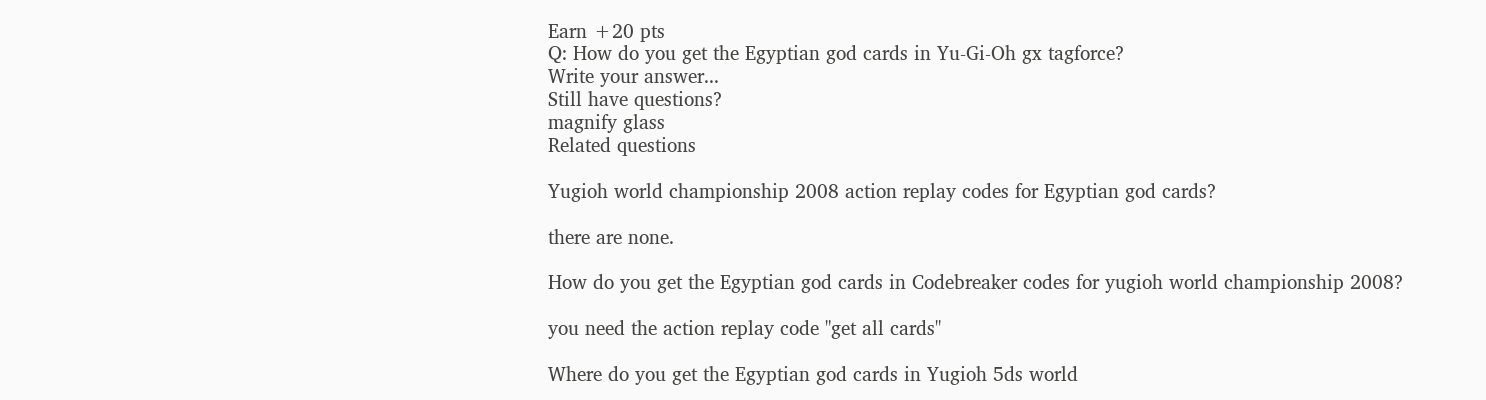Earn +20 pts
Q: How do you get the Egyptian god cards in Yu-Gi-Oh gx tagforce?
Write your answer...
Still have questions?
magnify glass
Related questions

Yugioh world championship 2008 action replay codes for Egyptian god cards?

there are none.

How do you get the Egyptian god cards in Codebreaker codes for yugioh world championship 2008?

you need the action replay code "get all cards"

Where do you get the Egyptian god cards in Yugioh 5ds world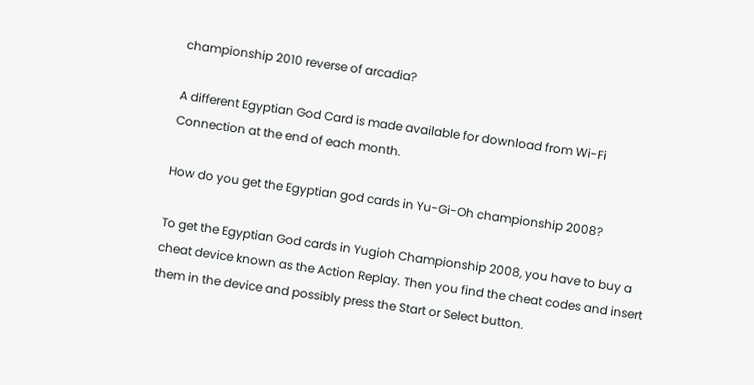championship 2010 reverse of arcadia?

A different Egyptian God Card is made available for download from Wi-Fi Connection at the end of each month.

How do you get the Egyptian god cards in Yu-Gi-Oh championship 2008?

To get the Egyptian God cards in Yugioh Championship 2008, you have to buy a cheat device known as the Action Replay. Then you find the cheat codes and insert them in the device and possibly press the Start or Select button.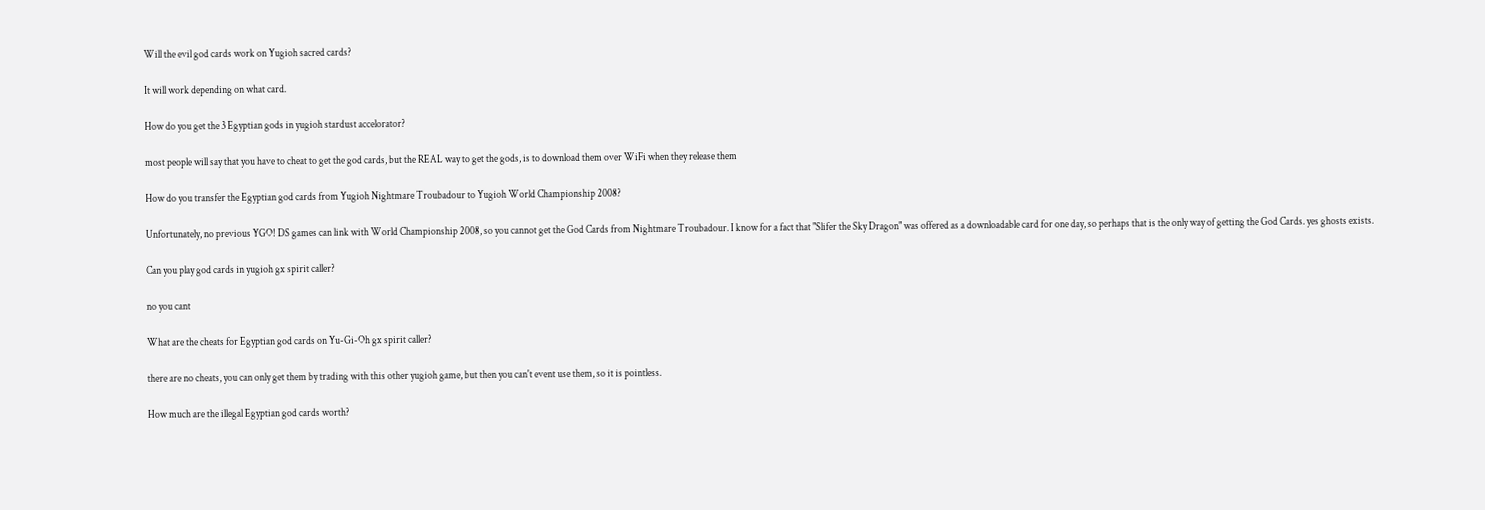Will the evil god cards work on Yugioh sacred cards?

It will work depending on what card.

How do you get the 3 Egyptian gods in yugioh stardust accelorator?

most people will say that you have to cheat to get the god cards, but the REAL way to get the gods, is to download them over WiFi when they release them

How do you transfer the Egyptian god cards from Yugioh Nightmare Troubadour to Yugioh World Championship 2008?

Unfortunately, no previous YGO! DS games can link with World Championship 2008, so you cannot get the God Cards from Nightmare Troubadour. I know for a fact that "Slifer the Sky Dragon" was offered as a downloadable card for one day, so perhaps that is the only way of getting the God Cards. yes ghosts exists.

Can you play god cards in yugioh gx spirit caller?

no you cant

What are the cheats for Egyptian god cards on Yu-Gi-Oh gx spirit caller?

there are no cheats, you can only get them by trading with this other yugioh game, but then you can't event use them, so it is pointless.

How much are the illegal Egyptian god cards worth?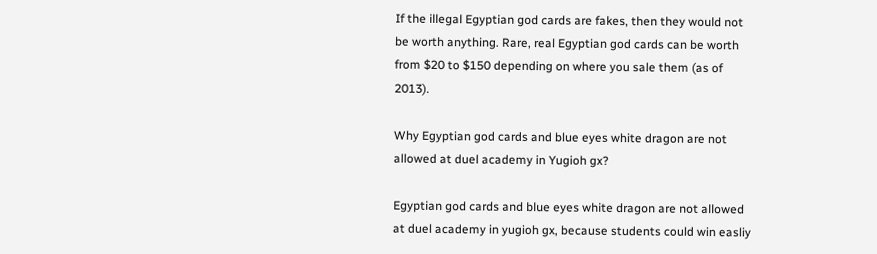If the illegal Egyptian god cards are fakes, then they would not be worth anything. Rare, real Egyptian god cards can be worth from $20 to $150 depending on where you sale them (as of 2013).

Why Egyptian god cards and blue eyes white dragon are not allowed at duel academy in Yugioh gx?

Egyptian god cards and blue eyes white dragon are not allowed at duel academy in yugioh gx, because students could win easliy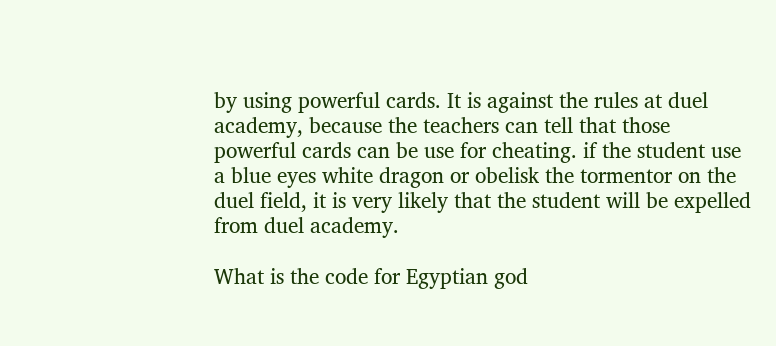by using powerful cards. It is against the rules at duel academy, because the teachers can tell that those powerful cards can be use for cheating. if the student use a blue eyes white dragon or obelisk the tormentor on the duel field, it is very likely that the student will be expelled from duel academy.

What is the code for Egyptian god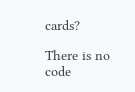cards?

There is no code